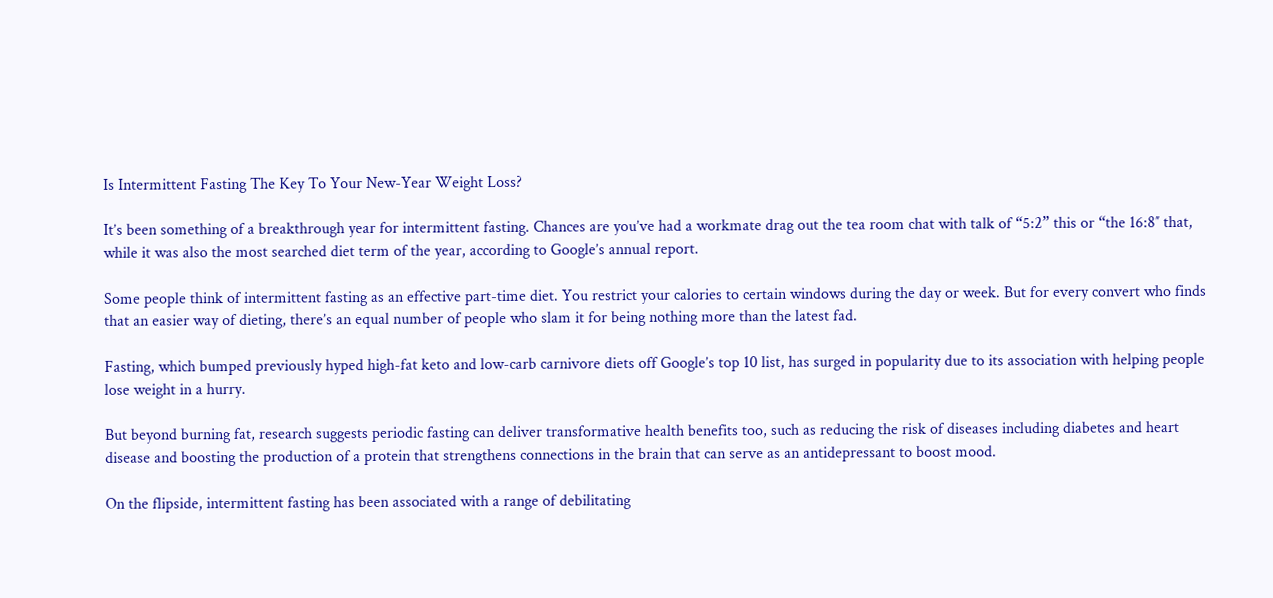Is Intermittent Fasting The Key To Your New-Year Weight Loss?

It’s been something of a breakthrough year for intermittent fasting. Chances are you’ve had a workmate drag out the tea room chat with talk of “5:2” this or “the 16:8″ that, while it was also the most searched diet term of the year, according to Google’s annual report.

Some people think of intermittent fasting as an effective part-time diet. You restrict your calories to certain windows during the day or week. But for every convert who finds that an easier way of dieting, there’s an equal number of people who slam it for being nothing more than the latest fad.

Fasting, which bumped previously hyped high-fat keto and low-carb carnivore diets off Google’s top 10 list, has surged in popularity due to its association with helping people lose weight in a hurry.

But beyond burning fat, research suggests periodic fasting can deliver transformative health benefits too, such as reducing the risk of diseases including diabetes and heart disease and boosting the production of a protein that strengthens connections in the brain that can serve as an antidepressant to boost mood.

On the flipside, intermittent fasting has been associated with a range of debilitating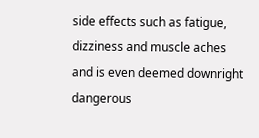side effects such as fatigue, dizziness and muscle aches and is even deemed downright dangerous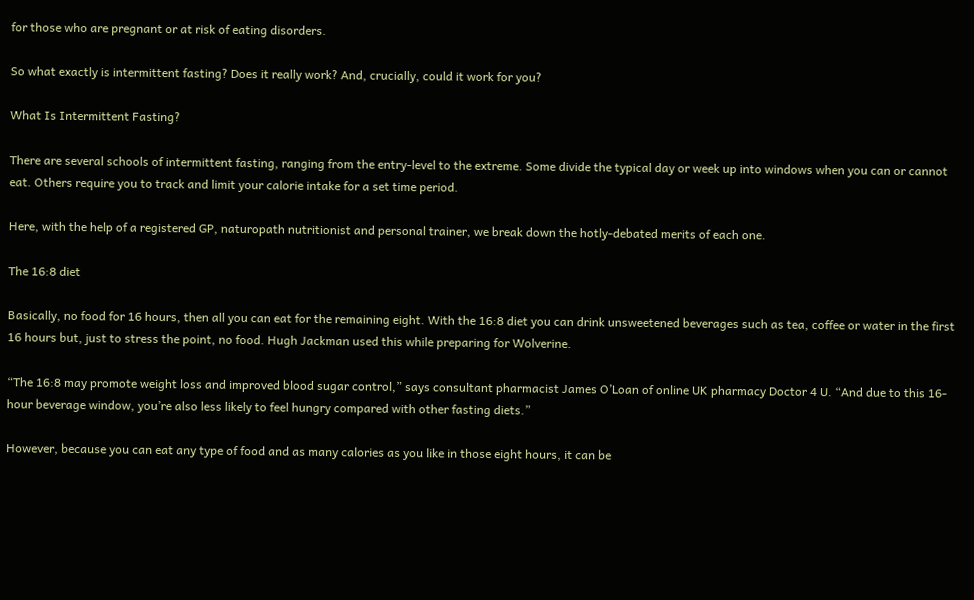for those who are pregnant or at risk of eating disorders.

So what exactly is intermittent fasting? Does it really work? And, crucially, could it work for you?

What Is Intermittent Fasting?

There are several schools of intermittent fasting, ranging from the entry-level to the extreme. Some divide the typical day or week up into windows when you can or cannot eat. Others require you to track and limit your calorie intake for a set time period.

Here, with the help of a registered GP, naturopath nutritionist and personal trainer, we break down the hotly-debated merits of each one.

The 16:8 diet

Basically, no food for 16 hours, then all you can eat for the remaining eight. With the 16:8 diet you can drink unsweetened beverages such as tea, coffee or water in the first 16 hours but, just to stress the point, no food. Hugh Jackman used this while preparing for Wolverine.

“The 16:8 may promote weight loss and improved blood sugar control,” says consultant pharmacist James O’Loan of online UK pharmacy Doctor 4 U. “And due to this 16-hour beverage window, you’re also less likely to feel hungry compared with other fasting diets.”

However, because you can eat any type of food and as many calories as you like in those eight hours, it can be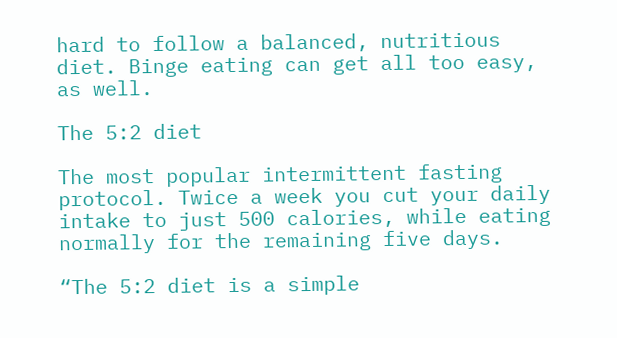hard to follow a balanced, nutritious diet. Binge eating can get all too easy, as well.

The 5:2 diet

The most popular intermittent fasting protocol. Twice a week you cut your daily intake to just 500 calories, while eating normally for the remaining five days.

“The 5:2 diet is a simple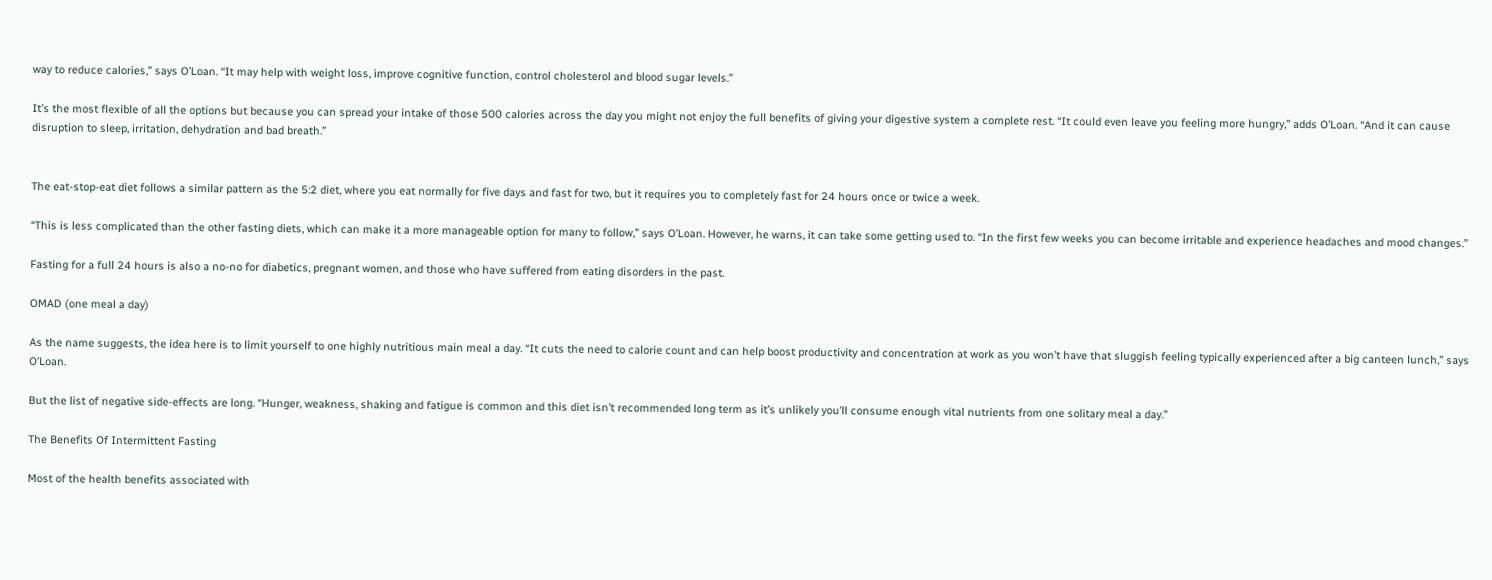way to reduce calories,” says O’Loan. “It may help with weight loss, improve cognitive function, control cholesterol and blood sugar levels.”

It’s the most flexible of all the options but because you can spread your intake of those 500 calories across the day you might not enjoy the full benefits of giving your digestive system a complete rest. “It could even leave you feeling more hungry,” adds O’Loan. “And it can cause disruption to sleep, irritation, dehydration and bad breath.”


The eat-stop-eat diet follows a similar pattern as the 5:2 diet, where you eat normally for five days and fast for two, but it requires you to completely fast for 24 hours once or twice a week.

“This is less complicated than the other fasting diets, which can make it a more manageable option for many to follow,” says O’Loan. However, he warns, it can take some getting used to. “In the first few weeks you can become irritable and experience headaches and mood changes.”

Fasting for a full 24 hours is also a no-no for diabetics, pregnant women, and those who have suffered from eating disorders in the past.

OMAD (one meal a day)

As the name suggests, the idea here is to limit yourself to one highly nutritious main meal a day. “It cuts the need to calorie count and can help boost productivity and concentration at work as you won’t have that sluggish feeling typically experienced after a big canteen lunch,” says O’Loan.

But the list of negative side-effects are long. “Hunger, weakness, shaking and fatigue is common and this diet isn’t recommended long term as it’s unlikely you’ll consume enough vital nutrients from one solitary meal a day.”

The Benefits Of Intermittent Fasting

Most of the health benefits associated with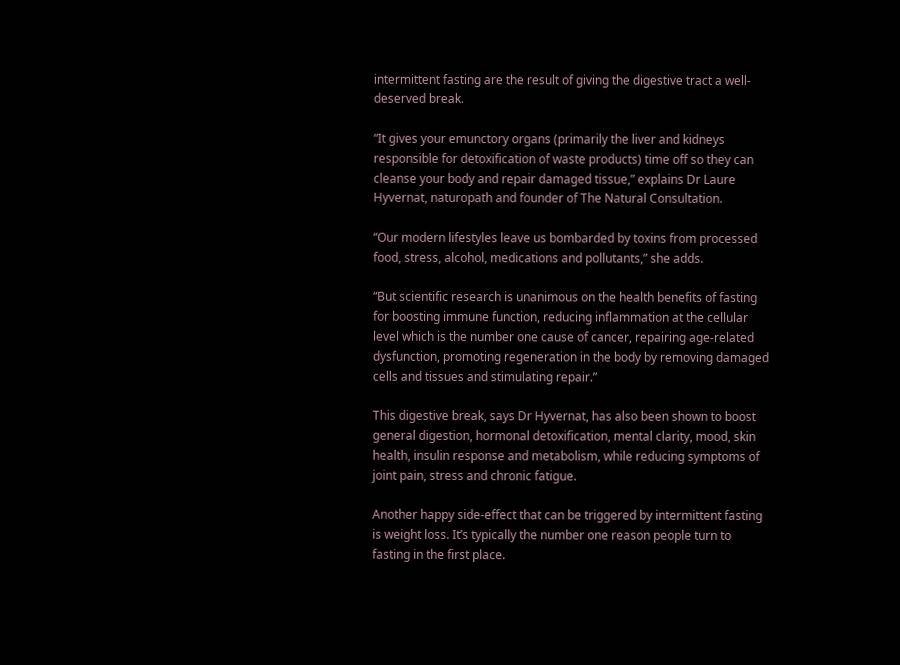intermittent fasting are the result of giving the digestive tract a well-deserved break.

“It gives your emunctory organs (primarily the liver and kidneys responsible for detoxification of waste products) time off so they can cleanse your body and repair damaged tissue,” explains Dr Laure Hyvernat, naturopath and founder of The Natural Consultation.

“Our modern lifestyles leave us bombarded by toxins from processed food, stress, alcohol, medications and pollutants,” she adds.

“But scientific research is unanimous on the health benefits of fasting for boosting immune function, reducing inflammation at the cellular level which is the number one cause of cancer, repairing age-related dysfunction, promoting regeneration in the body by removing damaged cells and tissues and stimulating repair.”

This digestive break, says Dr Hyvernat, has also been shown to boost general digestion, hormonal detoxification, mental clarity, mood, skin health, insulin response and metabolism, while reducing symptoms of joint pain, stress and chronic fatigue.

Another happy side-effect that can be triggered by intermittent fasting is weight loss. It’s typically the number one reason people turn to fasting in the first place.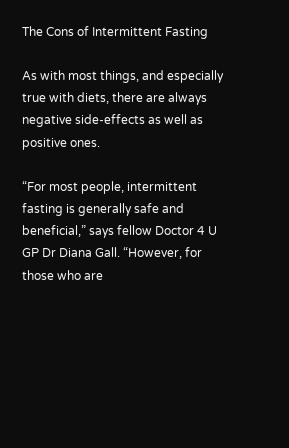The Cons of Intermittent Fasting

As with most things, and especially true with diets, there are always negative side-effects as well as positive ones.

“For most people, intermittent fasting is generally safe and beneficial,” says fellow Doctor 4 U GP Dr Diana Gall. “However, for those who are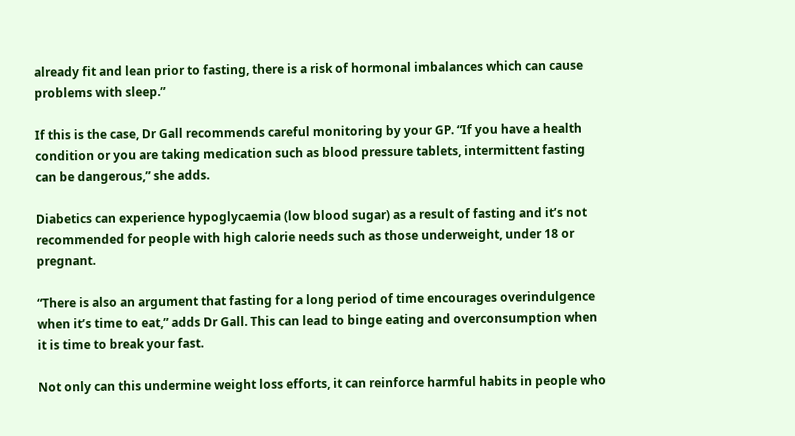already fit and lean prior to fasting, there is a risk of hormonal imbalances which can cause problems with sleep.”

If this is the case, Dr Gall recommends careful monitoring by your GP. “If you have a health condition or you are taking medication such as blood pressure tablets, intermittent fasting can be dangerous,” she adds.

Diabetics can experience hypoglycaemia (low blood sugar) as a result of fasting and it’s not recommended for people with high calorie needs such as those underweight, under 18 or pregnant.

“There is also an argument that fasting for a long period of time encourages overindulgence when it’s time to eat,” adds Dr Gall. This can lead to binge eating and overconsumption when it is time to break your fast.

Not only can this undermine weight loss efforts, it can reinforce harmful habits in people who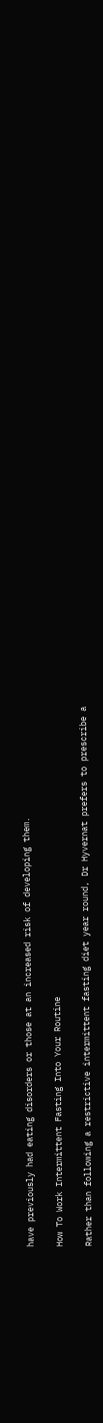have previously had eating disorders or those at an increased risk of developing them.

How To Work Intermittent Fasting Into Your Routine

Rather than following a restrictive intermittent fasting diet year round, Dr Hyvernat prefers to prescribe a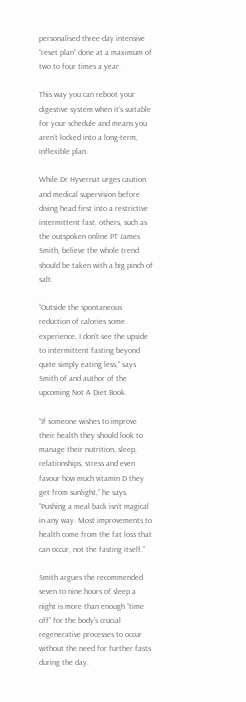personalised three-day intensive “reset plan” done at a maximum of two to four times a year.

This way you can reboot your digestive system when it’s suitable for your schedule and means you aren’t locked into a long-term, inflexible plan.

While Dr Hyvernat urges caution and medical supervision before diving head first into a restrictive intermittent fast, others, such as the outspoken online PT James Smith, believe the whole trend should be taken with a big pinch of salt.

“Outside the spontaneous reduction of calories some experience, I don’t see the upside to intermittent fasting beyond quite simply eating less,” says Smith of and author of the upcoming Not A Diet Book.

“If someone wishes to improve their health they should look to manage their nutrition, sleep, relationships, stress and even favour how much vitamin D they get from sunlight,” he says. “Pushing a meal back isn’t magical in any way. Most improvements to health come from the fat loss that can occur, not the fasting itself.”

Smith argues the recommended seven to nine hours of sleep a night is more than enough “time off” for the body’s crucial regenerative processes to occur without the need for further fasts during the day.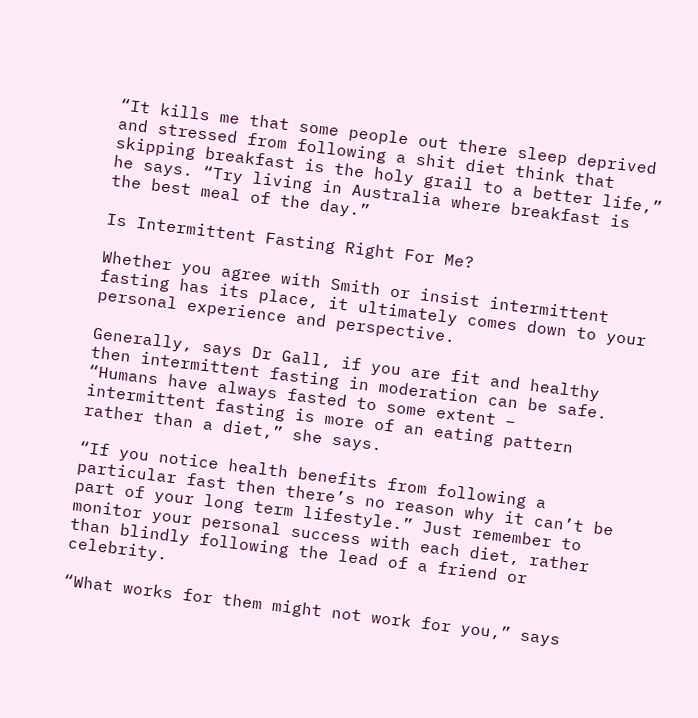“It kills me that some people out there sleep deprived and stressed from following a shit diet think that skipping breakfast is the holy grail to a better life,” he says. “Try living in Australia where breakfast is the best meal of the day.”

Is Intermittent Fasting Right For Me?

Whether you agree with Smith or insist intermittent fasting has its place, it ultimately comes down to your personal experience and perspective.

Generally, says Dr Gall, if you are fit and healthy then intermittent fasting in moderation can be safe. “Humans have always fasted to some extent – intermittent fasting is more of an eating pattern rather than a diet,” she says.

“If you notice health benefits from following a particular fast then there’s no reason why it can’t be part of your long term lifestyle.” Just remember to monitor your personal success with each diet, rather than blindly following the lead of a friend or celebrity.

“What works for them might not work for you,” says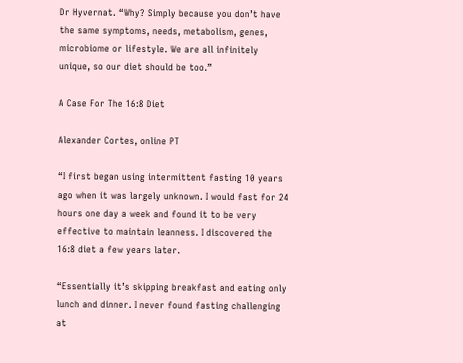Dr Hyvernat. “Why? Simply because you don’t have the same symptoms, needs, metabolism, genes, microbiome or lifestyle. We are all infinitely unique, so our diet should be too.”

A Case For The 16:8 Diet

Alexander Cortes, online PT

“I first began using intermittent fasting 10 years ago when it was largely unknown. I would fast for 24 hours one day a week and found it to be very effective to maintain leanness. I discovered the 16:8 diet a few years later.

“Essentially it’s skipping breakfast and eating only lunch and dinner. I never found fasting challenging at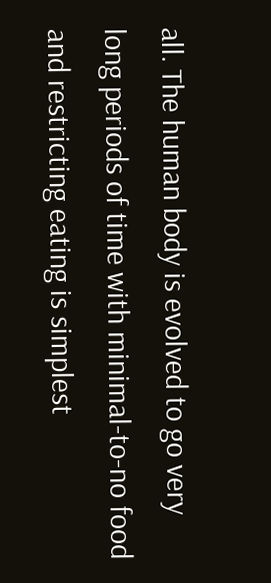all. The human body is evolved to go very long periods of time with minimal-to-no food and restricting eating is simplest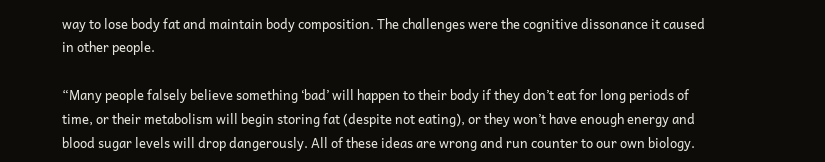way to lose body fat and maintain body composition. The challenges were the cognitive dissonance it caused in other people.

“Many people falsely believe something ‘bad’ will happen to their body if they don’t eat for long periods of time, or their metabolism will begin storing fat (despite not eating), or they won’t have enough energy and blood sugar levels will drop dangerously. All of these ideas are wrong and run counter to our own biology.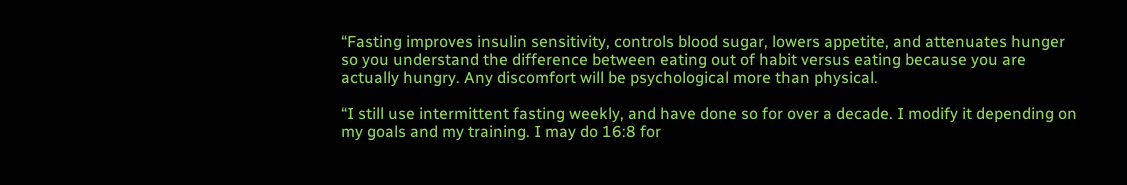“Fasting improves insulin sensitivity, controls blood sugar, lowers appetite, and attenuates hunger so you understand the difference between eating out of habit versus eating because you are actually hungry. Any discomfort will be psychological more than physical.

“I still use intermittent fasting weekly, and have done so for over a decade. I modify it depending on my goals and my training. I may do 16:8 for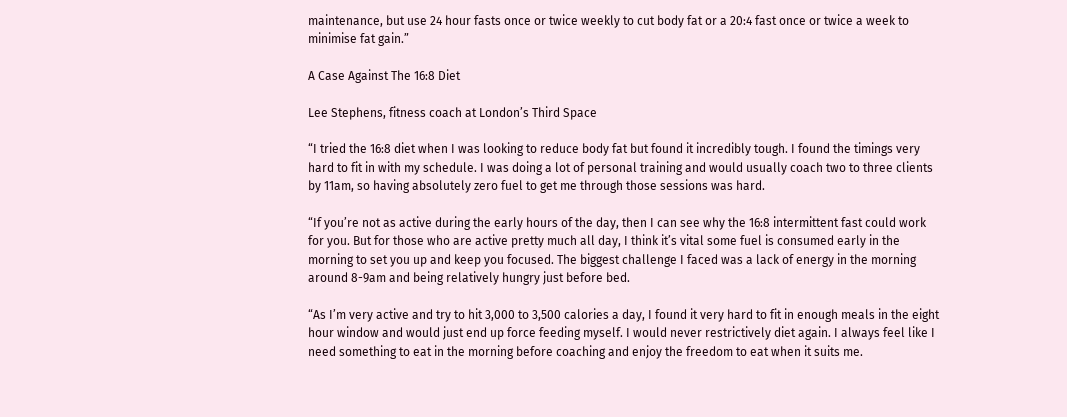maintenance, but use 24 hour fasts once or twice weekly to cut body fat or a 20:4 fast once or twice a week to minimise fat gain.”

A Case Against The 16:8 Diet

Lee Stephens, fitness coach at London’s Third Space

“I tried the 16:8 diet when I was looking to reduce body fat but found it incredibly tough. I found the timings very hard to fit in with my schedule. I was doing a lot of personal training and would usually coach two to three clients by 11am, so having absolutely zero fuel to get me through those sessions was hard.

“If you’re not as active during the early hours of the day, then I can see why the 16:8 intermittent fast could work for you. But for those who are active pretty much all day, I think it’s vital some fuel is consumed early in the morning to set you up and keep you focused. The biggest challenge I faced was a lack of energy in the morning around 8-9am and being relatively hungry just before bed.

“As I’m very active and try to hit 3,000 to 3,500 calories a day, I found it very hard to fit in enough meals in the eight hour window and would just end up force feeding myself. I would never restrictively diet again. I always feel like I need something to eat in the morning before coaching and enjoy the freedom to eat when it suits me.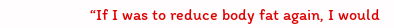“If I was to reduce body fat again, I would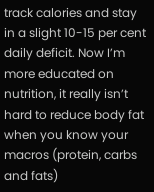track calories and stay in a slight 10-15 per cent daily deficit. Now I’m more educated on nutrition, it really isn’t hard to reduce body fat when you know your macros (protein, carbs and fats)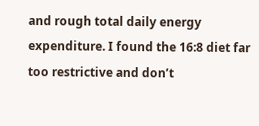and rough total daily energy expenditure. I found the 16:8 diet far too restrictive and don’t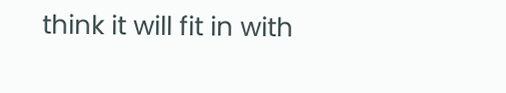think it will fit in with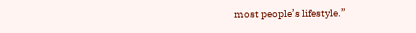most people’s lifestyle.”